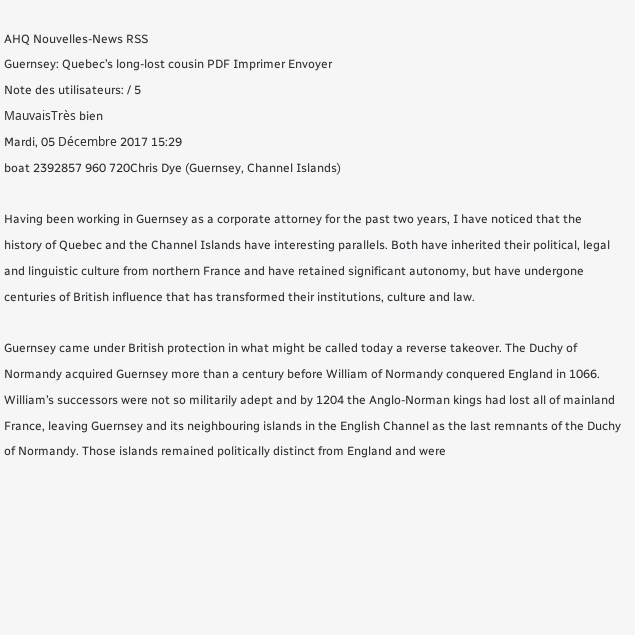AHQ Nouvelles-News RSS
Guernsey: Quebec’s long-lost cousin PDF Imprimer Envoyer
Note des utilisateurs: / 5
MauvaisTrès bien
Mardi, 05 Décembre 2017 15:29
boat 2392857 960 720Chris Dye (Guernsey, Channel Islands)

Having been working in Guernsey as a corporate attorney for the past two years, I have noticed that the history of Quebec and the Channel Islands have interesting parallels. Both have inherited their political, legal and linguistic culture from northern France and have retained significant autonomy, but have undergone centuries of British influence that has transformed their institutions, culture and law.

Guernsey came under British protection in what might be called today a reverse takeover. The Duchy of Normandy acquired Guernsey more than a century before William of Normandy conquered England in 1066. William’s successors were not so militarily adept and by 1204 the Anglo-Norman kings had lost all of mainland France, leaving Guernsey and its neighbouring islands in the English Channel as the last remnants of the Duchy of Normandy. Those islands remained politically distinct from England and were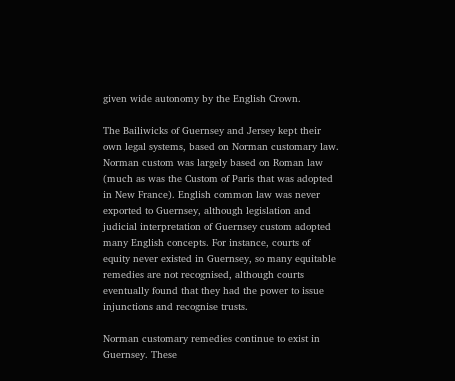given wide autonomy by the English Crown.

The Bailiwicks of Guernsey and Jersey kept their own legal systems, based on Norman customary law. Norman custom was largely based on Roman law (much as was the Custom of Paris that was adopted in New France). English common law was never exported to Guernsey, although legislation and judicial interpretation of Guernsey custom adopted many English concepts. For instance, courts of equity never existed in Guernsey, so many equitable remedies are not recognised, although courts eventually found that they had the power to issue injunctions and recognise trusts.

Norman customary remedies continue to exist in Guernsey. These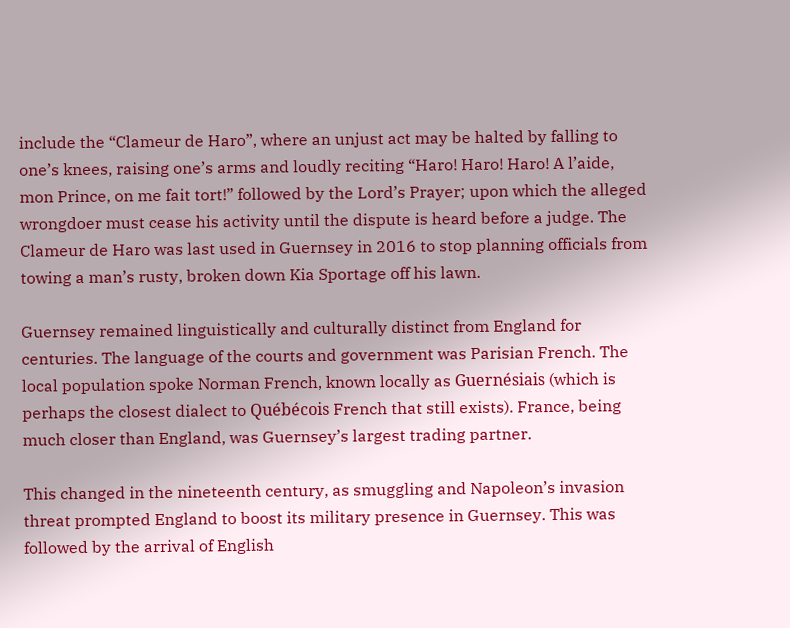include the “Clameur de Haro”, where an unjust act may be halted by falling to one’s knees, raising one’s arms and loudly reciting “Haro! Haro! Haro! A l’aide, mon Prince, on me fait tort!” followed by the Lord’s Prayer; upon which the alleged wrongdoer must cease his activity until the dispute is heard before a judge. The Clameur de Haro was last used in Guernsey in 2016 to stop planning officials from towing a man’s rusty, broken down Kia Sportage off his lawn.

Guernsey remained linguistically and culturally distinct from England for centuries. The language of the courts and government was Parisian French. The local population spoke Norman French, known locally as Guernésiais (which is perhaps the closest dialect to Québécois French that still exists). France, being much closer than England, was Guernsey’s largest trading partner.

This changed in the nineteenth century, as smuggling and Napoleon’s invasion threat prompted England to boost its military presence in Guernsey. This was followed by the arrival of English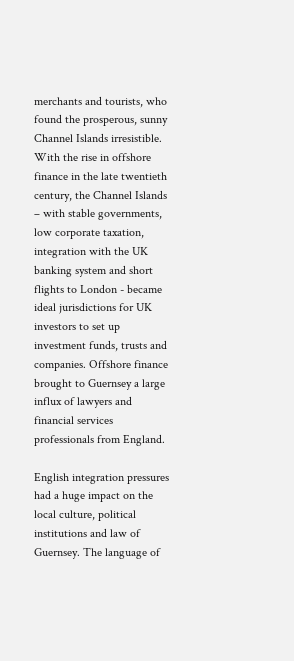merchants and tourists, who found the prosperous, sunny Channel Islands irresistible. With the rise in offshore finance in the late twentieth century, the Channel Islands – with stable governments, low corporate taxation, integration with the UK banking system and short flights to London - became ideal jurisdictions for UK investors to set up investment funds, trusts and companies. Offshore finance brought to Guernsey a large influx of lawyers and financial services professionals from England.

English integration pressures had a huge impact on the local culture, political institutions and law of Guernsey. The language of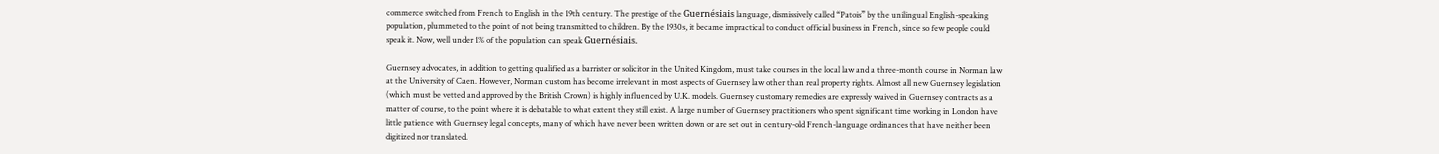commerce switched from French to English in the 19th century. The prestige of the Guernésiais language, dismissively called “Patois” by the unilingual English-speaking population, plummeted to the point of not being transmitted to children. By the 1930s, it became impractical to conduct official business in French, since so few people could speak it. Now, well under 1% of the population can speak Guernésiais.

Guernsey advocates, in addition to getting qualified as a barrister or solicitor in the United Kingdom, must take courses in the local law and a three-month course in Norman law at the University of Caen. However, Norman custom has become irrelevant in most aspects of Guernsey law other than real property rights. Almost all new Guernsey legislation (which must be vetted and approved by the British Crown) is highly influenced by U.K. models. Guernsey customary remedies are expressly waived in Guernsey contracts as a matter of course, to the point where it is debatable to what extent they still exist. A large number of Guernsey practitioners who spent significant time working in London have little patience with Guernsey legal concepts, many of which have never been written down or are set out in century-old French-language ordinances that have neither been digitized nor translated.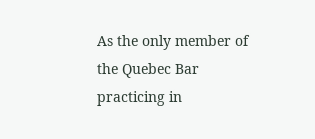As the only member of the Quebec Bar practicing in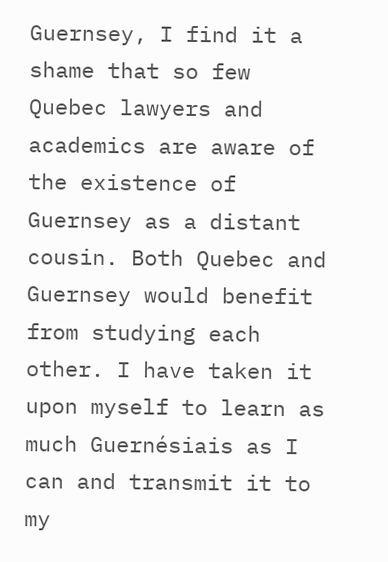Guernsey, I find it a shame that so few Quebec lawyers and academics are aware of the existence of Guernsey as a distant cousin. Both Quebec and Guernsey would benefit from studying each other. I have taken it upon myself to learn as much Guernésiais as I can and transmit it to my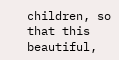children, so that this beautiful,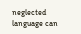neglected language can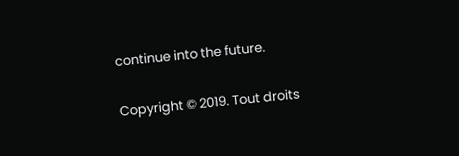continue into the future.

Copyright © 2019. Tout droits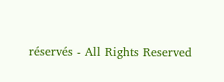réservés - All Rights Reserved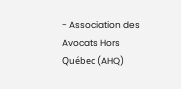- Association des Avocats Hors Québec (AHQ)